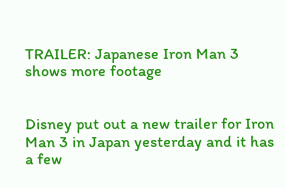TRAILER: Japanese Iron Man 3 shows more footage


Disney put out a new trailer for Iron Man 3 in Japan yesterday and it has a few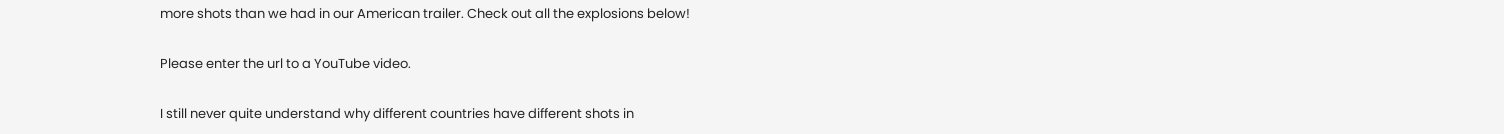more shots than we had in our American trailer. Check out all the explosions below!

Please enter the url to a YouTube video.

I still never quite understand why different countries have different shots in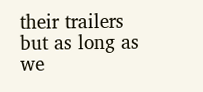their trailers but as long as we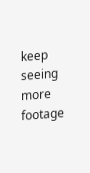keep seeing more footage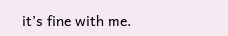it’s fine with me.